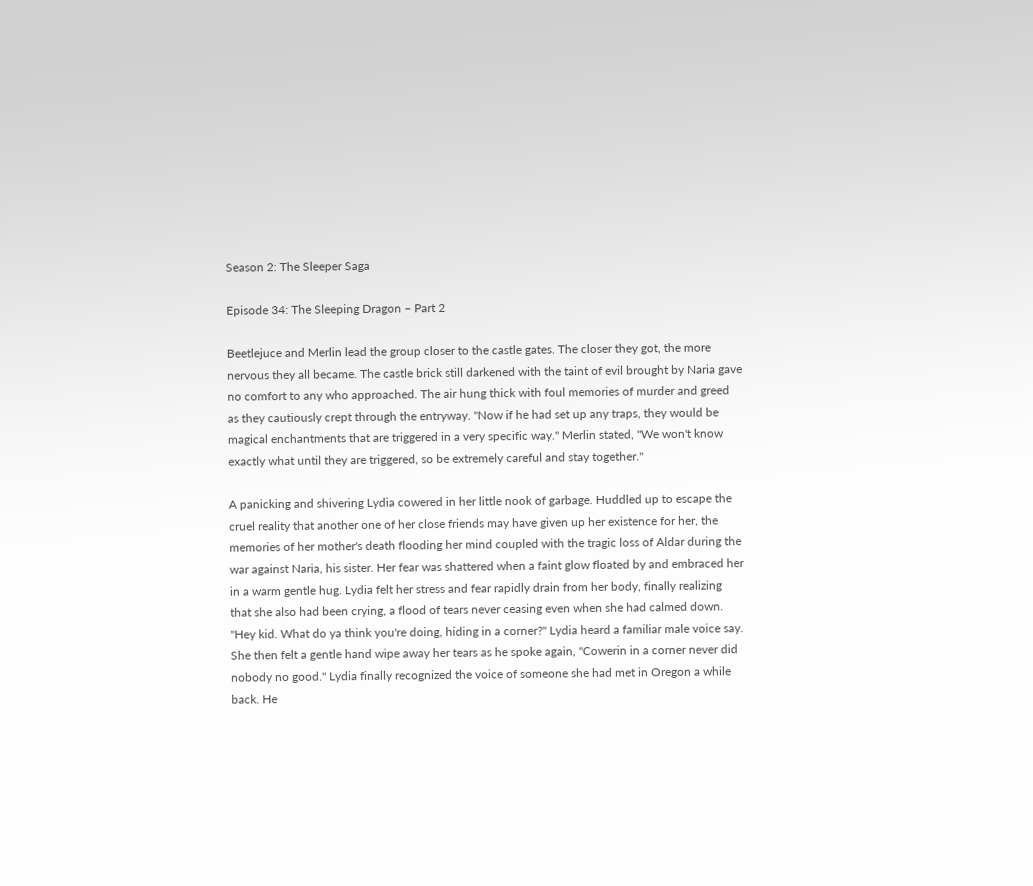Season 2: The Sleeper Saga

Episode 34: The Sleeping Dragon – Part 2

Beetlejuce and Merlin lead the group closer to the castle gates. The closer they got, the more nervous they all became. The castle brick still darkened with the taint of evil brought by Naria gave no comfort to any who approached. The air hung thick with foul memories of murder and greed as they cautiously crept through the entryway. "Now if he had set up any traps, they would be magical enchantments that are triggered in a very specific way." Merlin stated, "We won't know exactly what until they are triggered, so be extremely careful and stay together."

A panicking and shivering Lydia cowered in her little nook of garbage. Huddled up to escape the cruel reality that another one of her close friends may have given up her existence for her, the memories of her mother's death flooding her mind coupled with the tragic loss of Aldar during the war against Naria, his sister. Her fear was shattered when a faint glow floated by and embraced her in a warm gentle hug. Lydia felt her stress and fear rapidly drain from her body, finally realizing that she also had been crying, a flood of tears never ceasing even when she had calmed down. "Hey kid. What do ya think you're doing, hiding in a corner?" Lydia heard a familiar male voice say. She then felt a gentle hand wipe away her tears as he spoke again, "Cowerin in a corner never did nobody no good." Lydia finally recognized the voice of someone she had met in Oregon a while back. He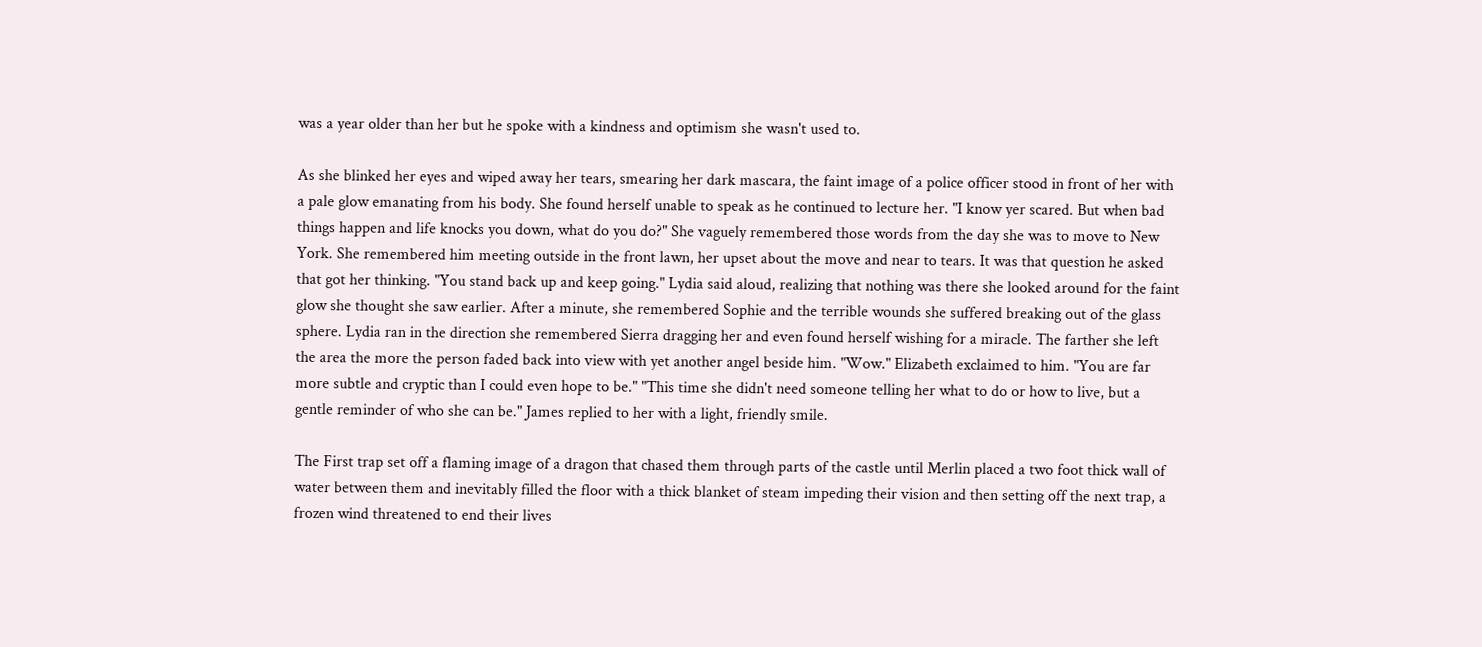was a year older than her but he spoke with a kindness and optimism she wasn't used to.

As she blinked her eyes and wiped away her tears, smearing her dark mascara, the faint image of a police officer stood in front of her with a pale glow emanating from his body. She found herself unable to speak as he continued to lecture her. "I know yer scared. But when bad things happen and life knocks you down, what do you do?" She vaguely remembered those words from the day she was to move to New York. She remembered him meeting outside in the front lawn, her upset about the move and near to tears. It was that question he asked that got her thinking. "You stand back up and keep going." Lydia said aloud, realizing that nothing was there she looked around for the faint glow she thought she saw earlier. After a minute, she remembered Sophie and the terrible wounds she suffered breaking out of the glass sphere. Lydia ran in the direction she remembered Sierra dragging her and even found herself wishing for a miracle. The farther she left the area the more the person faded back into view with yet another angel beside him. "Wow." Elizabeth exclaimed to him. "You are far more subtle and cryptic than I could even hope to be." "This time she didn't need someone telling her what to do or how to live, but a gentle reminder of who she can be." James replied to her with a light, friendly smile.

The First trap set off a flaming image of a dragon that chased them through parts of the castle until Merlin placed a two foot thick wall of water between them and inevitably filled the floor with a thick blanket of steam impeding their vision and then setting off the next trap, a frozen wind threatened to end their lives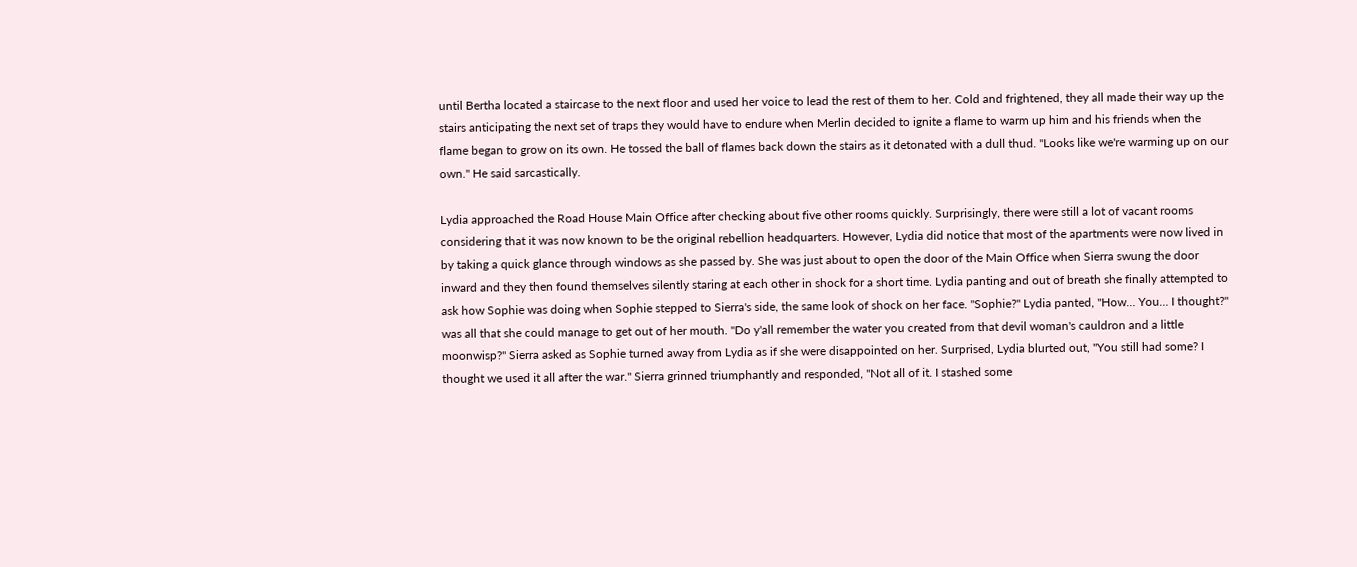until Bertha located a staircase to the next floor and used her voice to lead the rest of them to her. Cold and frightened, they all made their way up the stairs anticipating the next set of traps they would have to endure when Merlin decided to ignite a flame to warm up him and his friends when the flame began to grow on its own. He tossed the ball of flames back down the stairs as it detonated with a dull thud. "Looks like we're warming up on our own." He said sarcastically.

Lydia approached the Road House Main Office after checking about five other rooms quickly. Surprisingly, there were still a lot of vacant rooms considering that it was now known to be the original rebellion headquarters. However, Lydia did notice that most of the apartments were now lived in by taking a quick glance through windows as she passed by. She was just about to open the door of the Main Office when Sierra swung the door inward and they then found themselves silently staring at each other in shock for a short time. Lydia panting and out of breath she finally attempted to ask how Sophie was doing when Sophie stepped to Sierra's side, the same look of shock on her face. "Sophie?" Lydia panted, "How… You… I thought?" was all that she could manage to get out of her mouth. "Do y'all remember the water you created from that devil woman's cauldron and a little moonwisp?" Sierra asked as Sophie turned away from Lydia as if she were disappointed on her. Surprised, Lydia blurted out, "You still had some? I thought we used it all after the war." Sierra grinned triumphantly and responded, "Not all of it. I stashed some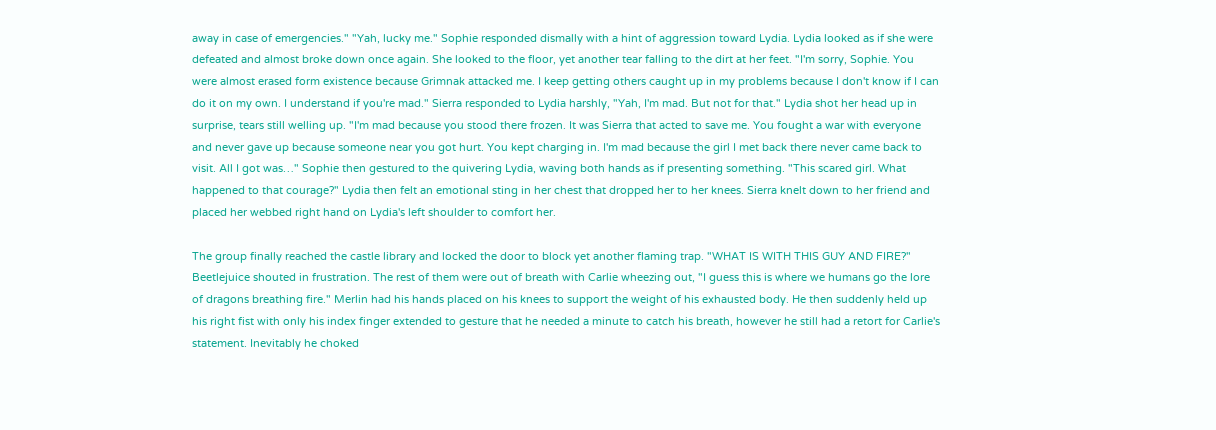away in case of emergencies." "Yah, lucky me." Sophie responded dismally with a hint of aggression toward Lydia. Lydia looked as if she were defeated and almost broke down once again. She looked to the floor, yet another tear falling to the dirt at her feet. "I'm sorry, Sophie. You were almost erased form existence because Grimnak attacked me. I keep getting others caught up in my problems because I don't know if I can do it on my own. I understand if you're mad." Sierra responded to Lydia harshly, "Yah, I'm mad. But not for that." Lydia shot her head up in surprise, tears still welling up. "I'm mad because you stood there frozen. It was Sierra that acted to save me. You fought a war with everyone and never gave up because someone near you got hurt. You kept charging in. I'm mad because the girl I met back there never came back to visit. All I got was…" Sophie then gestured to the quivering Lydia, waving both hands as if presenting something. "This scared girl. What happened to that courage?" Lydia then felt an emotional sting in her chest that dropped her to her knees. Sierra knelt down to her friend and placed her webbed right hand on Lydia's left shoulder to comfort her.

The group finally reached the castle library and locked the door to block yet another flaming trap. "WHAT IS WITH THIS GUY AND FIRE?" Beetlejuice shouted in frustration. The rest of them were out of breath with Carlie wheezing out, "I guess this is where we humans go the lore of dragons breathing fire." Merlin had his hands placed on his knees to support the weight of his exhausted body. He then suddenly held up his right fist with only his index finger extended to gesture that he needed a minute to catch his breath, however he still had a retort for Carlie's statement. Inevitably he choked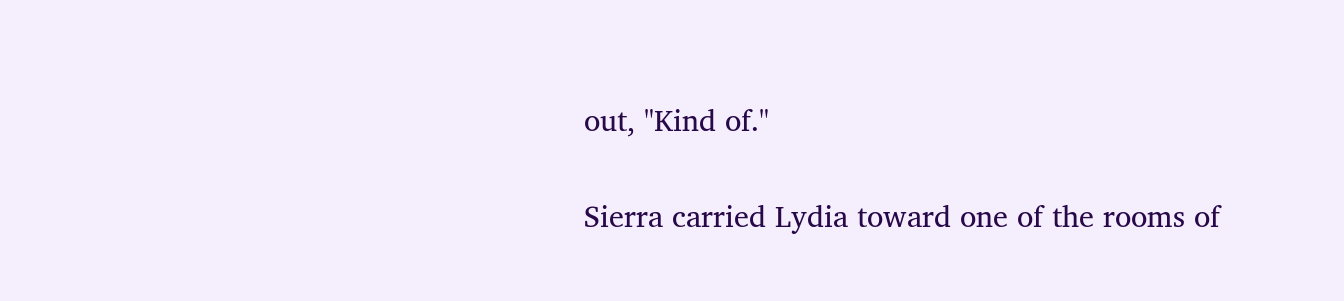out, "Kind of."

Sierra carried Lydia toward one of the rooms of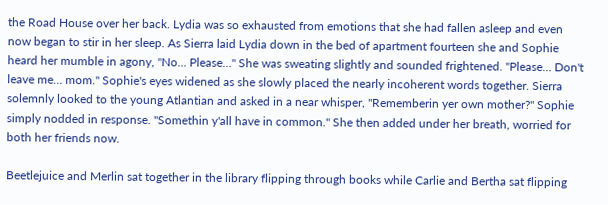the Road House over her back. Lydia was so exhausted from emotions that she had fallen asleep and even now began to stir in her sleep. As Sierra laid Lydia down in the bed of apartment fourteen she and Sophie heard her mumble in agony, "No… Please…" She was sweating slightly and sounded frightened. "Please… Don't leave me… mom." Sophie's eyes widened as she slowly placed the nearly incoherent words together. Sierra solemnly looked to the young Atlantian and asked in a near whisper, "Rememberin yer own mother?" Sophie simply nodded in response. "Somethin y'all have in common." She then added under her breath, worried for both her friends now.

Beetlejuice and Merlin sat together in the library flipping through books while Carlie and Bertha sat flipping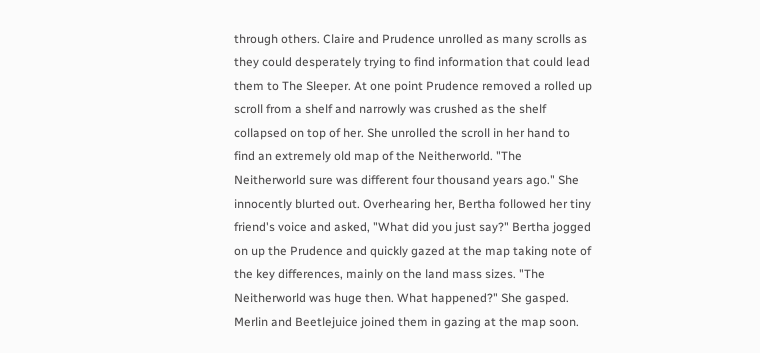through others. Claire and Prudence unrolled as many scrolls as they could desperately trying to find information that could lead them to The Sleeper. At one point Prudence removed a rolled up scroll from a shelf and narrowly was crushed as the shelf collapsed on top of her. She unrolled the scroll in her hand to find an extremely old map of the Neitherworld. "The Neitherworld sure was different four thousand years ago." She innocently blurted out. Overhearing her, Bertha followed her tiny friend's voice and asked, "What did you just say?" Bertha jogged on up the Prudence and quickly gazed at the map taking note of the key differences, mainly on the land mass sizes. "The Neitherworld was huge then. What happened?" She gasped. Merlin and Beetlejuice joined them in gazing at the map soon.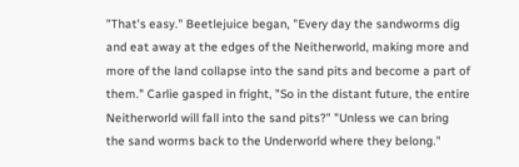"That's easy." Beetlejuice began, "Every day the sandworms dig and eat away at the edges of the Neitherworld, making more and more of the land collapse into the sand pits and become a part of them." Carlie gasped in fright, "So in the distant future, the entire Neitherworld will fall into the sand pits?" "Unless we can bring the sand worms back to the Underworld where they belong."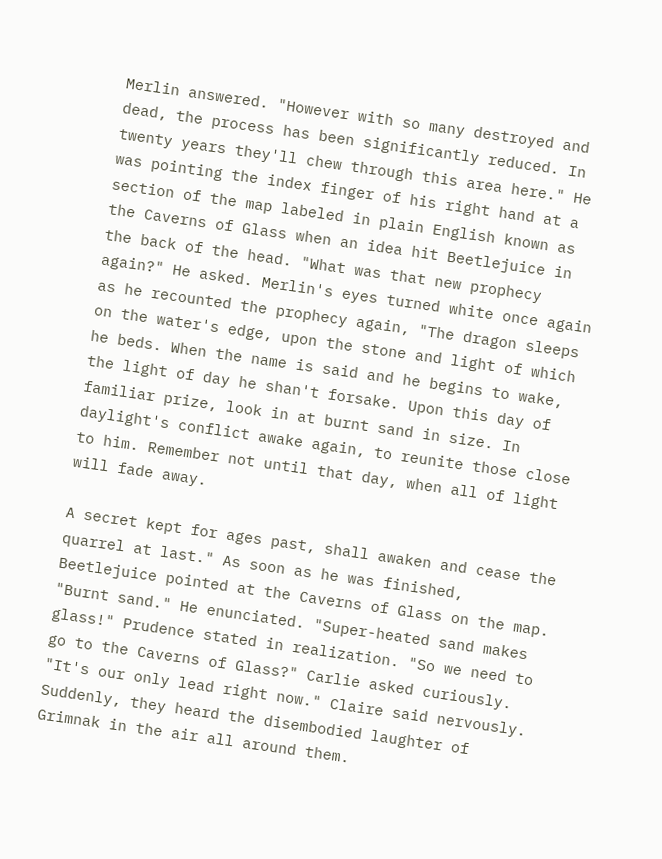Merlin answered. "However with so many destroyed and dead, the process has been significantly reduced. In twenty years they'll chew through this area here." He was pointing the index finger of his right hand at a section of the map labeled in plain English known as the Caverns of Glass when an idea hit Beetlejuice in the back of the head. "What was that new prophecy again?" He asked. Merlin's eyes turned white once again as he recounted the prophecy again, "The dragon sleeps on the water's edge, upon the stone and light of which he beds. When the name is said and he begins to wake, the light of day he shan't forsake. Upon this day of familiar prize, look in at burnt sand in size. In daylight's conflict awake again, to reunite those close to him. Remember not until that day, when all of light will fade away.

A secret kept for ages past, shall awaken and cease the quarrel at last." As soon as he was finished, Beetlejuice pointed at the Caverns of Glass on the map. "Burnt sand." He enunciated. "Super-heated sand makes glass!" Prudence stated in realization. "So we need to go to the Caverns of Glass?" Carlie asked curiously. "It's our only lead right now." Claire said nervously. Suddenly, they heard the disembodied laughter of Grimnak in the air all around them.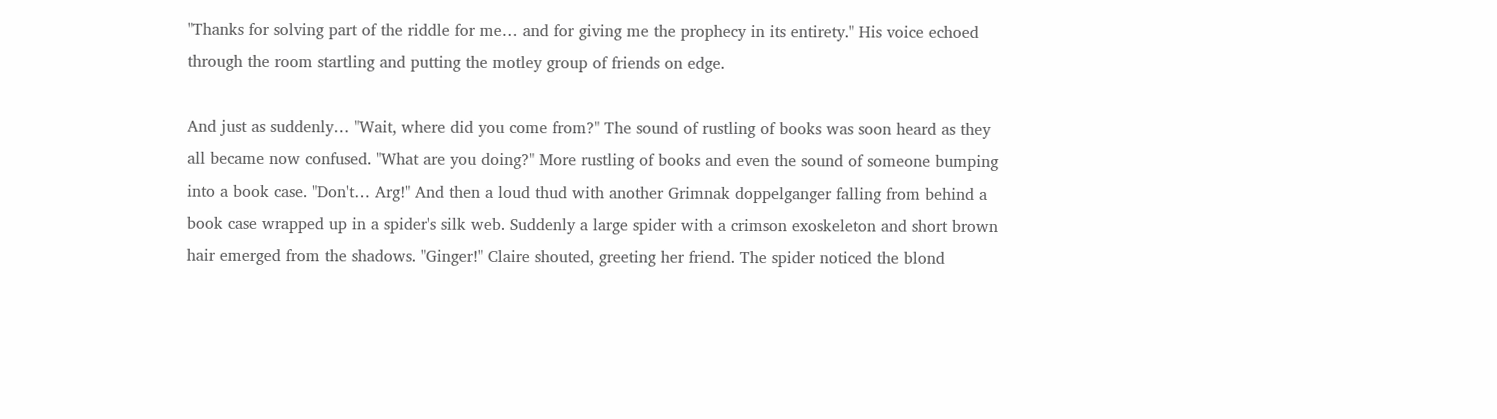"Thanks for solving part of the riddle for me… and for giving me the prophecy in its entirety." His voice echoed through the room startling and putting the motley group of friends on edge.

And just as suddenly… "Wait, where did you come from?" The sound of rustling of books was soon heard as they all became now confused. "What are you doing?" More rustling of books and even the sound of someone bumping into a book case. "Don't… Arg!" And then a loud thud with another Grimnak doppelganger falling from behind a book case wrapped up in a spider's silk web. Suddenly a large spider with a crimson exoskeleton and short brown hair emerged from the shadows. "Ginger!" Claire shouted, greeting her friend. The spider noticed the blond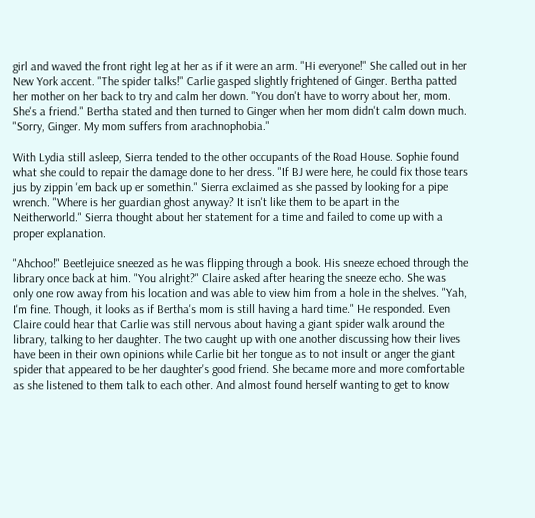girl and waved the front right leg at her as if it were an arm. "Hi everyone!" She called out in her New York accent. "The spider talks!" Carlie gasped slightly frightened of Ginger. Bertha patted her mother on her back to try and calm her down. "You don't have to worry about her, mom. She's a friend." Bertha stated and then turned to Ginger when her mom didn't calm down much. "Sorry, Ginger. My mom suffers from arachnophobia."

With Lydia still asleep, Sierra tended to the other occupants of the Road House. Sophie found what she could to repair the damage done to her dress. "If BJ were here, he could fix those tears jus by zippin 'em back up er somethin." Sierra exclaimed as she passed by looking for a pipe wrench. "Where is her guardian ghost anyway? It isn't like them to be apart in the Neitherworld." Sierra thought about her statement for a time and failed to come up with a proper explanation.

"Ahchoo!" Beetlejuice sneezed as he was flipping through a book. His sneeze echoed through the library once back at him. "You alright?" Claire asked after hearing the sneeze echo. She was only one row away from his location and was able to view him from a hole in the shelves. "Yah, I'm fine. Though, it looks as if Bertha's mom is still having a hard time." He responded. Even Claire could hear that Carlie was still nervous about having a giant spider walk around the library, talking to her daughter. The two caught up with one another discussing how their lives have been in their own opinions while Carlie bit her tongue as to not insult or anger the giant spider that appeared to be her daughter's good friend. She became more and more comfortable as she listened to them talk to each other. And almost found herself wanting to get to know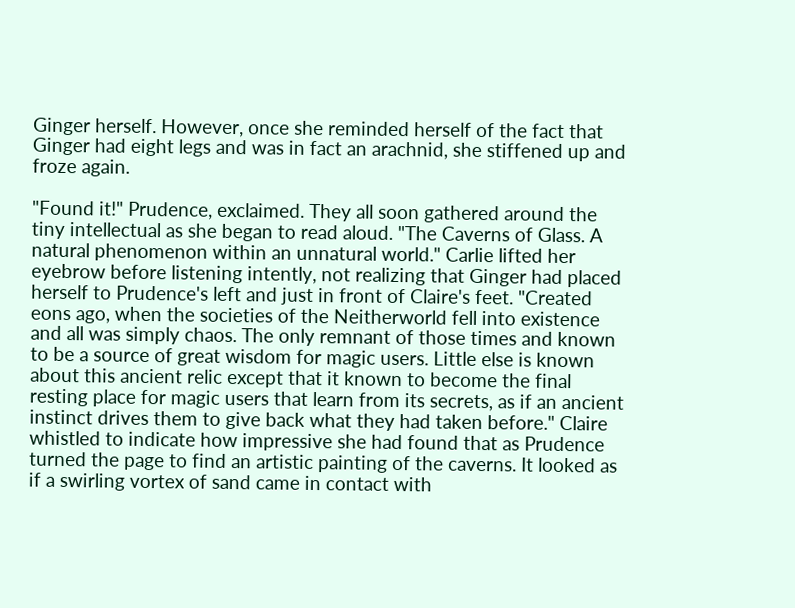Ginger herself. However, once she reminded herself of the fact that Ginger had eight legs and was in fact an arachnid, she stiffened up and froze again.

"Found it!" Prudence, exclaimed. They all soon gathered around the tiny intellectual as she began to read aloud. "The Caverns of Glass. A natural phenomenon within an unnatural world." Carlie lifted her eyebrow before listening intently, not realizing that Ginger had placed herself to Prudence's left and just in front of Claire's feet. "Created eons ago, when the societies of the Neitherworld fell into existence and all was simply chaos. The only remnant of those times and known to be a source of great wisdom for magic users. Little else is known about this ancient relic except that it known to become the final resting place for magic users that learn from its secrets, as if an ancient instinct drives them to give back what they had taken before." Claire whistled to indicate how impressive she had found that as Prudence turned the page to find an artistic painting of the caverns. It looked as if a swirling vortex of sand came in contact with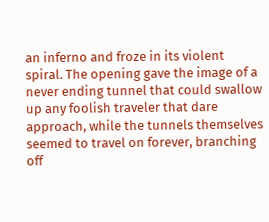an inferno and froze in its violent spiral. The opening gave the image of a never ending tunnel that could swallow up any foolish traveler that dare approach, while the tunnels themselves seemed to travel on forever, branching off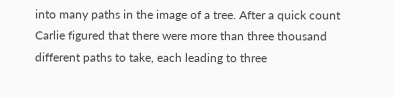into many paths in the image of a tree. After a quick count Carlie figured that there were more than three thousand different paths to take, each leading to three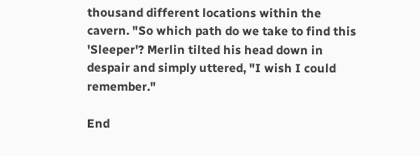thousand different locations within the cavern. "So which path do we take to find this 'Sleeper'? Merlin tilted his head down in despair and simply uttered, "I wish I could remember."

End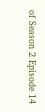of Season 2 Episode 14